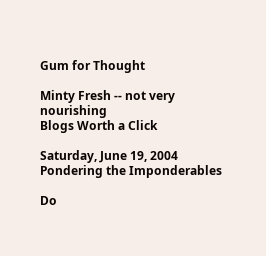Gum for Thought

Minty Fresh -- not very nourishing
Blogs Worth a Click

Saturday, June 19, 2004
Pondering the Imponderables

Do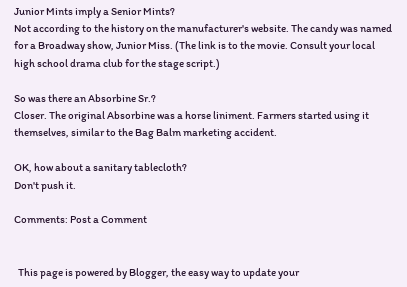Junior Mints imply a Senior Mints?
Not according to the history on the manufacturer's website. The candy was named for a Broadway show, Junior Miss. (The link is to the movie. Consult your local high school drama club for the stage script.)

So was there an Absorbine Sr.?
Closer. The original Absorbine was a horse liniment. Farmers started using it themselves, similar to the Bag Balm marketing accident.

OK, how about a sanitary tablecloth?
Don't push it.

Comments: Post a Comment


  This page is powered by Blogger, the easy way to update your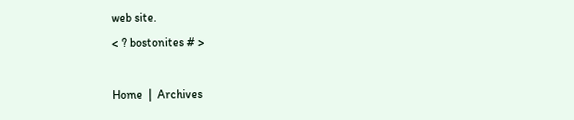web site.
< ? bostonites # >

Home  |  Archives